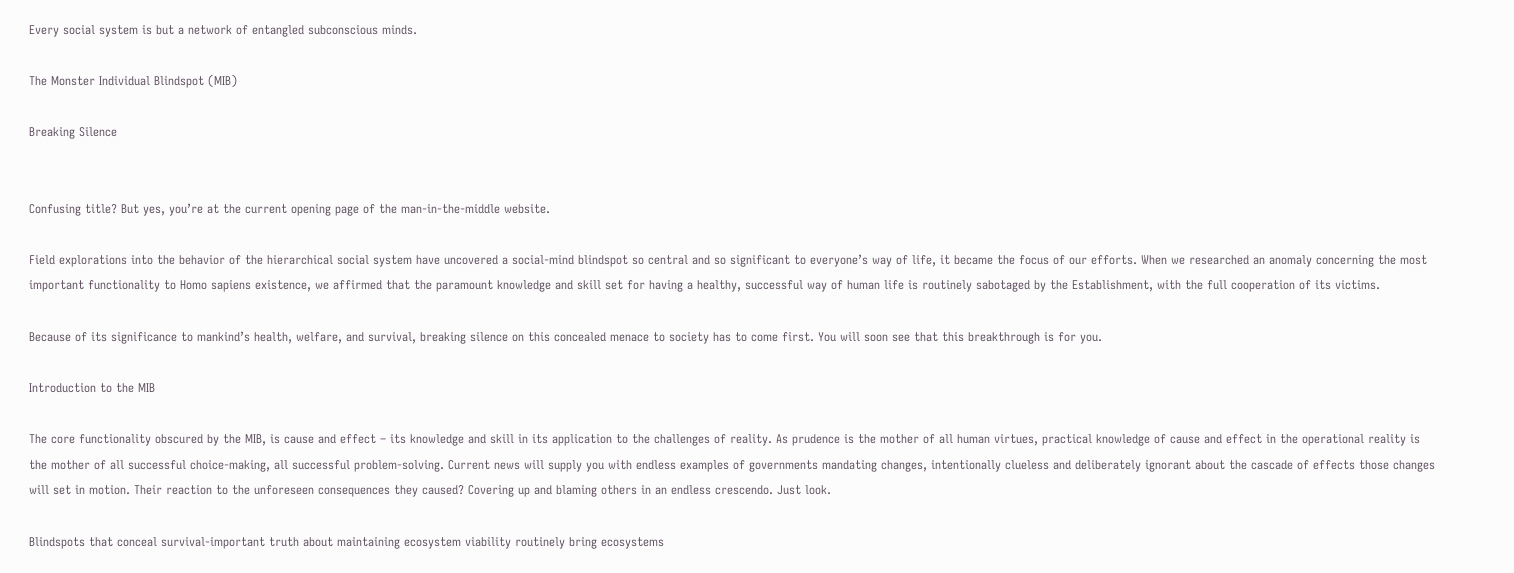Every social system is but a network of entangled subconscious minds.

The Monster Individual Blindspot (MIB)

Breaking Silence


Confusing title? But yes, you’re at the current opening page of the man-in-the-middle website.

Field explorations into the behavior of the hierarchical social system have uncovered a social-mind blindspot so central and so significant to everyone’s way of life, it became the focus of our efforts. When we researched an anomaly concerning the most important functionality to Homo sapiens existence, we affirmed that the paramount knowledge and skill set for having a healthy, successful way of human life is routinely sabotaged by the Establishment, with the full cooperation of its victims.

Because of its significance to mankind’s health, welfare, and survival, breaking silence on this concealed menace to society has to come first. You will soon see that this breakthrough is for you.

Introduction to the MIB

The core functionality obscured by the MIB, is cause and effect – its knowledge and skill in its application to the challenges of reality. As prudence is the mother of all human virtues, practical knowledge of cause and effect in the operational reality is the mother of all successful choice-making, all successful problem-solving. Current news will supply you with endless examples of governments mandating changes, intentionally clueless and deliberately ignorant about the cascade of effects those changes will set in motion. Their reaction to the unforeseen consequences they caused? Covering up and blaming others in an endless crescendo. Just look.

Blindspots that conceal survival-important truth about maintaining ecosystem viability routinely bring ecosystems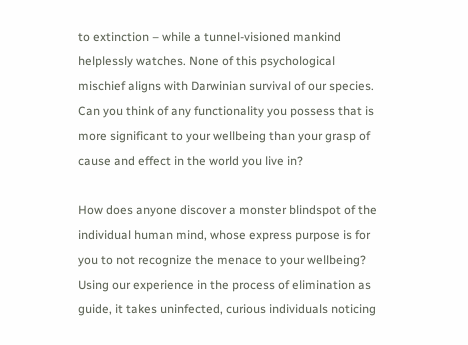to extinction – while a tunnel-visioned mankind helplessly watches. None of this psychological mischief aligns with Darwinian survival of our species. Can you think of any functionality you possess that is more significant to your wellbeing than your grasp of cause and effect in the world you live in?

How does anyone discover a monster blindspot of the individual human mind, whose express purpose is for you to not recognize the menace to your wellbeing? Using our experience in the process of elimination as guide, it takes uninfected, curious individuals noticing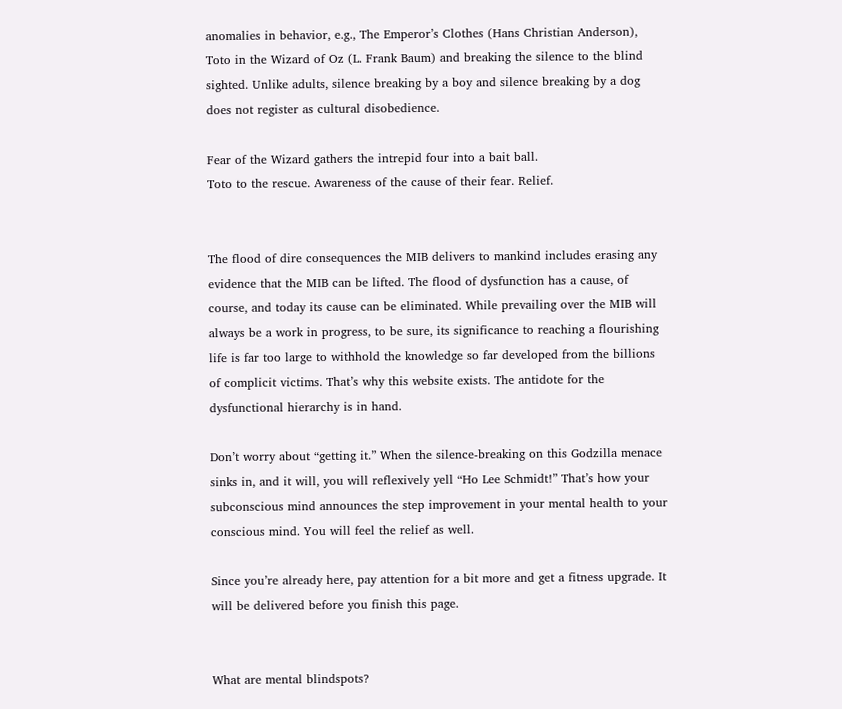anomalies in behavior, e.g., The Emperor’s Clothes (Hans Christian Anderson), Toto in the Wizard of Oz (L. Frank Baum) and breaking the silence to the blind sighted. Unlike adults, silence breaking by a boy and silence breaking by a dog does not register as cultural disobedience.

Fear of the Wizard gathers the intrepid four into a bait ball.
Toto to the rescue. Awareness of the cause of their fear. Relief.


The flood of dire consequences the MIB delivers to mankind includes erasing any evidence that the MIB can be lifted. The flood of dysfunction has a cause, of course, and today its cause can be eliminated. While prevailing over the MIB will always be a work in progress, to be sure, its significance to reaching a flourishing life is far too large to withhold the knowledge so far developed from the billions of complicit victims. That’s why this website exists. The antidote for the dysfunctional hierarchy is in hand.

Don’t worry about “getting it.” When the silence-breaking on this Godzilla menace sinks in, and it will, you will reflexively yell “Ho Lee Schmidt!” That’s how your subconscious mind announces the step improvement in your mental health to your conscious mind. You will feel the relief as well.

Since you’re already here, pay attention for a bit more and get a fitness upgrade. It will be delivered before you finish this page.


What are mental blindspots?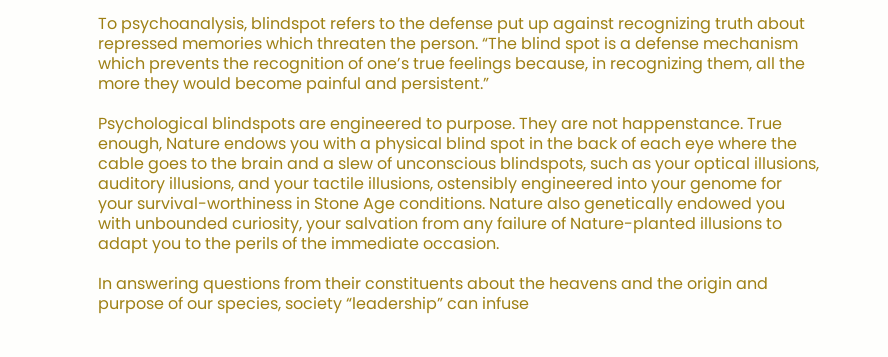To psychoanalysis, blindspot refers to the defense put up against recognizing truth about repressed memories which threaten the person. “The blind spot is a defense mechanism which prevents the recognition of one’s true feelings because, in recognizing them, all the more they would become painful and persistent.”

Psychological blindspots are engineered to purpose. They are not happenstance. True enough, Nature endows you with a physical blind spot in the back of each eye where the cable goes to the brain and a slew of unconscious blindspots, such as your optical illusions, auditory illusions, and your tactile illusions, ostensibly engineered into your genome for your survival-worthiness in Stone Age conditions. Nature also genetically endowed you with unbounded curiosity, your salvation from any failure of Nature-planted illusions to adapt you to the perils of the immediate occasion.

In answering questions from their constituents about the heavens and the origin and purpose of our species, society “leadership” can infuse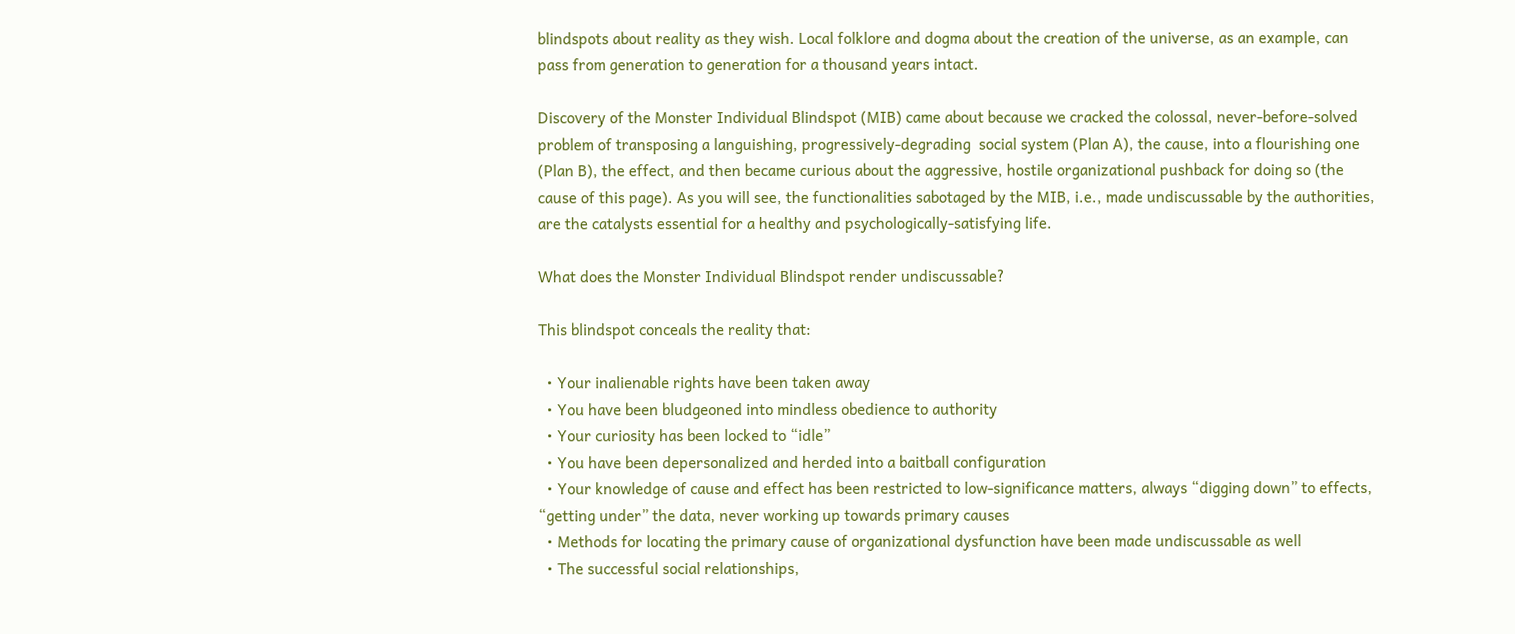blindspots about reality as they wish. Local folklore and dogma about the creation of the universe, as an example, can pass from generation to generation for a thousand years intact.

Discovery of the Monster Individual Blindspot (MIB) came about because we cracked the colossal, never-before-solved problem of transposing a languishing, progressively-degrading  social system (Plan A), the cause, into a flourishing one (Plan B), the effect, and then became curious about the aggressive, hostile organizational pushback for doing so (the cause of this page). As you will see, the functionalities sabotaged by the MIB, i.e., made undiscussable by the authorities, are the catalysts essential for a healthy and psychologically-satisfying life.

What does the Monster Individual Blindspot render undiscussable?

This blindspot conceals the reality that:

  • Your inalienable rights have been taken away
  • You have been bludgeoned into mindless obedience to authority
  • Your curiosity has been locked to “idle”
  • You have been depersonalized and herded into a baitball configuration
  • Your knowledge of cause and effect has been restricted to low-significance matters, always “digging down” to effects, “getting under” the data, never working up towards primary causes
  • Methods for locating the primary cause of organizational dysfunction have been made undiscussable as well
  • The successful social relationships,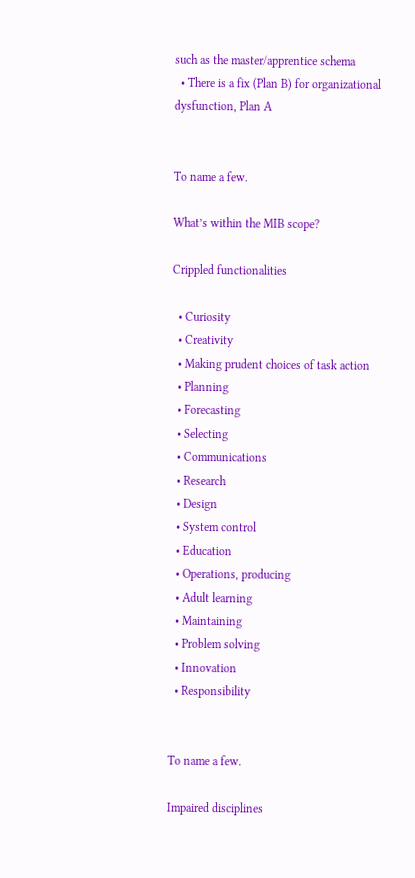such as the master/apprentice schema
  • There is a fix (Plan B) for organizational dysfunction, Plan A


To name a few.

What’s within the MIB scope?

Crippled functionalities

  • Curiosity
  • Creativity
  • Making prudent choices of task action
  • Planning
  • Forecasting
  • Selecting
  • Communications
  • Research
  • Design
  • System control
  • Education
  • Operations, producing
  • Adult learning
  • Maintaining
  • Problem solving
  • Innovation
  • Responsibility


To name a few.

Impaired disciplines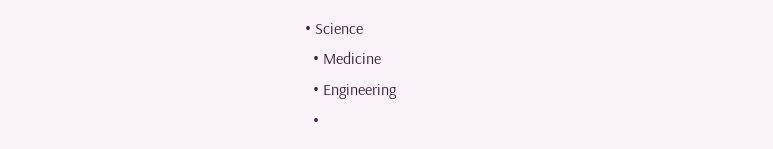• Science
  • Medicine
  • Engineering
  •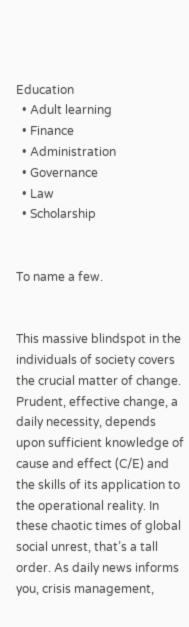Education
  • Adult learning
  • Finance
  • Administration
  • Governance
  • Law
  • Scholarship


To name a few.


This massive blindspot in the individuals of society covers the crucial matter of change. Prudent, effective change, a daily necessity, depends upon sufficient knowledge of cause and effect (C/E) and the skills of its application to the operational reality. In these chaotic times of global social unrest, that’s a tall order. As daily news informs you, crisis management,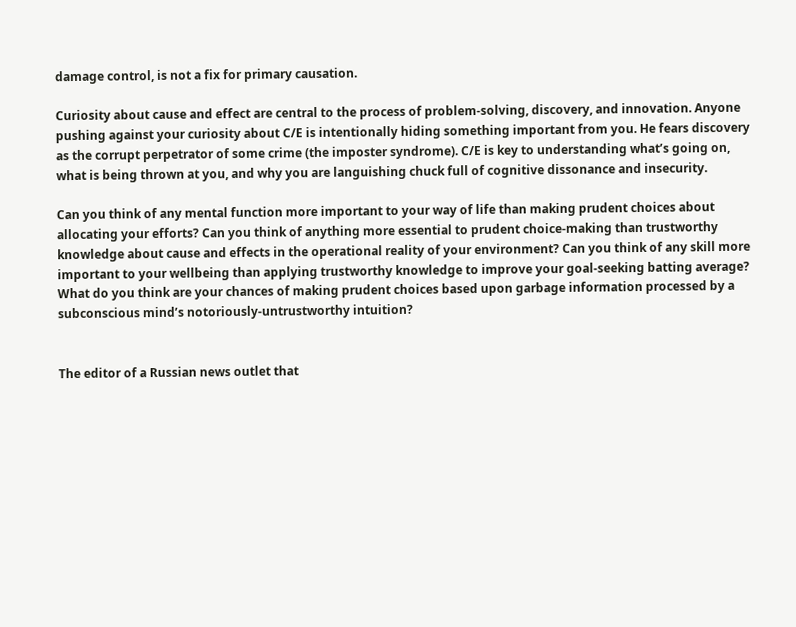damage control, is not a fix for primary causation.

Curiosity about cause and effect are central to the process of problem-solving, discovery, and innovation. Anyone pushing against your curiosity about C/E is intentionally hiding something important from you. He fears discovery as the corrupt perpetrator of some crime (the imposter syndrome). C/E is key to understanding what’s going on, what is being thrown at you, and why you are languishing chuck full of cognitive dissonance and insecurity.

Can you think of any mental function more important to your way of life than making prudent choices about allocating your efforts? Can you think of anything more essential to prudent choice-making than trustworthy knowledge about cause and effects in the operational reality of your environment? Can you think of any skill more important to your wellbeing than applying trustworthy knowledge to improve your goal-seeking batting average? What do you think are your chances of making prudent choices based upon garbage information processed by a subconscious mind’s notoriously-untrustworthy intuition?


The editor of a Russian news outlet that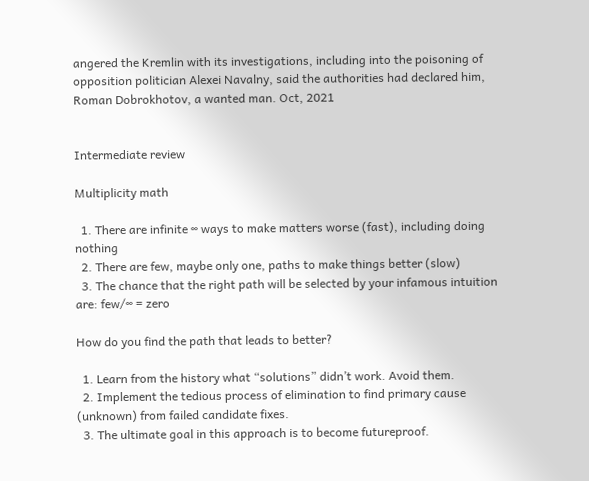angered the Kremlin with its investigations, including into the poisoning of opposition politician Alexei Navalny, said the authorities had declared him, Roman Dobrokhotov, a wanted man. Oct, 2021


Intermediate review

Multiplicity math

  1. There are infinite ∞ ways to make matters worse (fast), including doing nothing
  2. There are few, maybe only one, paths to make things better (slow)
  3. The chance that the right path will be selected by your infamous intuition are: few/∞ = zero

How do you find the path that leads to better?

  1. Learn from the history what “solutions” didn’t work. Avoid them.
  2. Implement the tedious process of elimination to find primary cause (unknown) from failed candidate fixes.
  3. The ultimate goal in this approach is to become futureproof.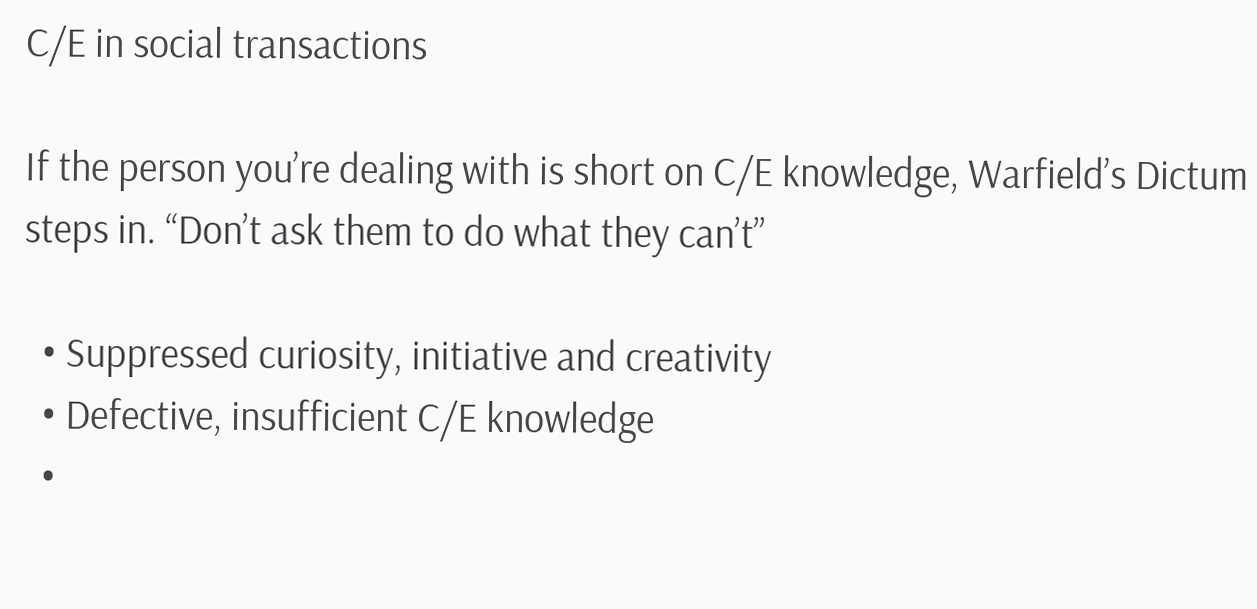C/E in social transactions

If the person you’re dealing with is short on C/E knowledge, Warfield’s Dictum steps in. “Don’t ask them to do what they can’t”

  • Suppressed curiosity, initiative and creativity
  • Defective, insufficient C/E knowledge
  •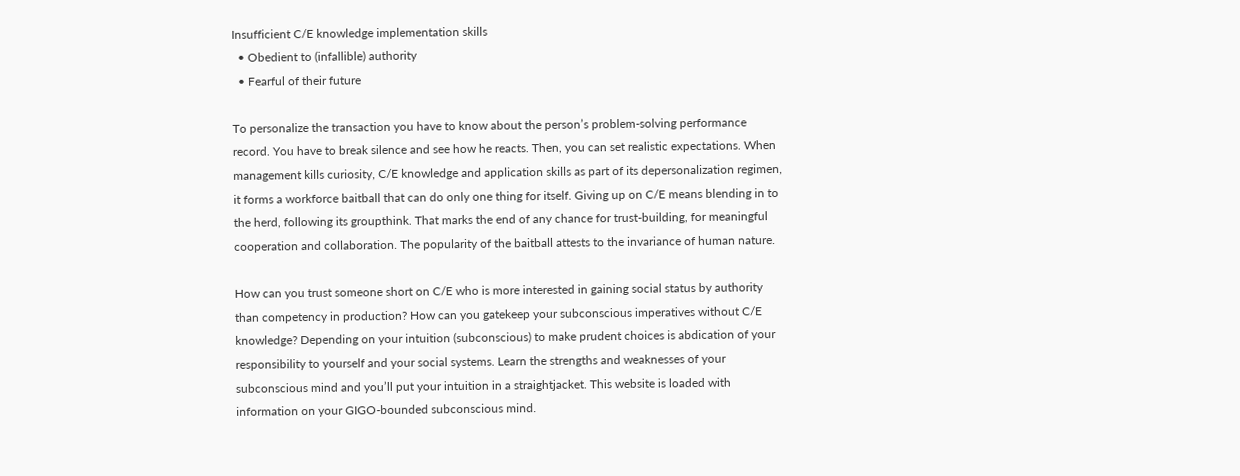Insufficient C/E knowledge implementation skills
  • Obedient to (infallible) authority
  • Fearful of their future

To personalize the transaction you have to know about the person’s problem-solving performance record. You have to break silence and see how he reacts. Then, you can set realistic expectations. When management kills curiosity, C/E knowledge and application skills as part of its depersonalization regimen, it forms a workforce baitball that can do only one thing for itself. Giving up on C/E means blending in to the herd, following its groupthink. That marks the end of any chance for trust-building, for meaningful cooperation and collaboration. The popularity of the baitball attests to the invariance of human nature.

How can you trust someone short on C/E who is more interested in gaining social status by authority than competency in production? How can you gatekeep your subconscious imperatives without C/E knowledge? Depending on your intuition (subconscious) to make prudent choices is abdication of your responsibility to yourself and your social systems. Learn the strengths and weaknesses of your subconscious mind and you’ll put your intuition in a straightjacket. This website is loaded with information on your GIGO-bounded subconscious mind.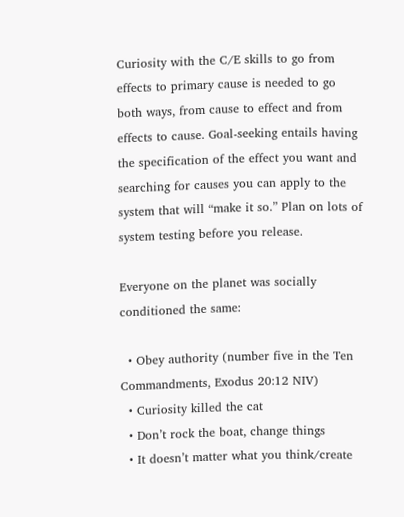Curiosity with the C/E skills to go from effects to primary cause is needed to go both ways, from cause to effect and from effects to cause. Goal-seeking entails having the specification of the effect you want and searching for causes you can apply to the system that will “make it so.” Plan on lots of system testing before you release.

Everyone on the planet was socially conditioned the same:

  • Obey authority (number five in the Ten Commandments, Exodus 20:12 NIV)
  • Curiosity killed the cat
  • Don’t rock the boat, change things
  • It doesn’t matter what you think/create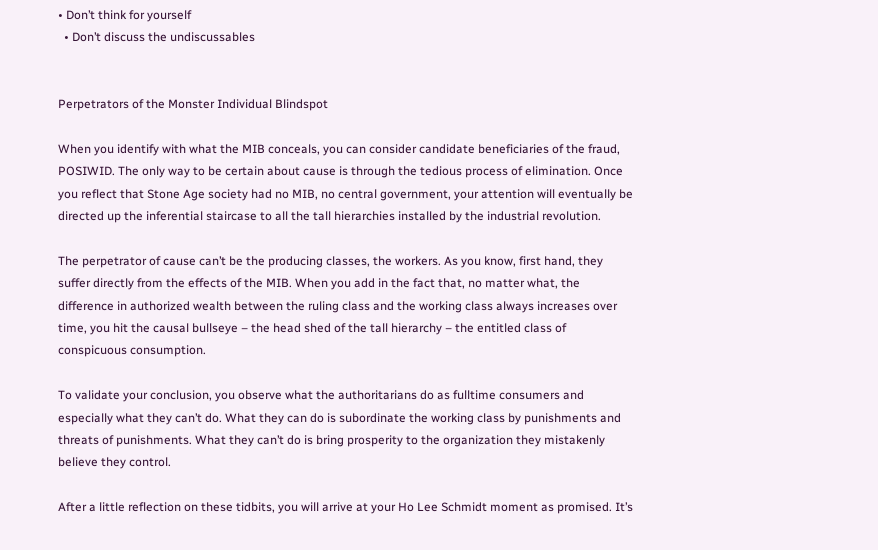• Don’t think for yourself
  • Don’t discuss the undiscussables


Perpetrators of the Monster Individual Blindspot

When you identify with what the MIB conceals, you can consider candidate beneficiaries of the fraud, POSIWID. The only way to be certain about cause is through the tedious process of elimination. Once you reflect that Stone Age society had no MIB, no central government, your attention will eventually be directed up the inferential staircase to all the tall hierarchies installed by the industrial revolution.

The perpetrator of cause can’t be the producing classes, the workers. As you know, first hand, they suffer directly from the effects of the MIB. When you add in the fact that, no matter what, the difference in authorized wealth between the ruling class and the working class always increases over time, you hit the causal bullseye – the head shed of the tall hierarchy – the entitled class of conspicuous consumption.

To validate your conclusion, you observe what the authoritarians do as fulltime consumers and especially what they can’t do. What they can do is subordinate the working class by punishments and threats of punishments. What they can’t do is bring prosperity to the organization they mistakenly believe they control.

After a little reflection on these tidbits, you will arrive at your Ho Lee Schmidt moment as promised. It’s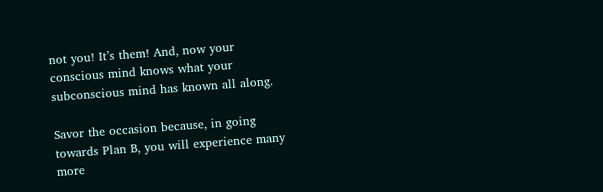not you! It’s them! And, now your conscious mind knows what your subconscious mind has known all along.

Savor the occasion because, in going towards Plan B, you will experience many more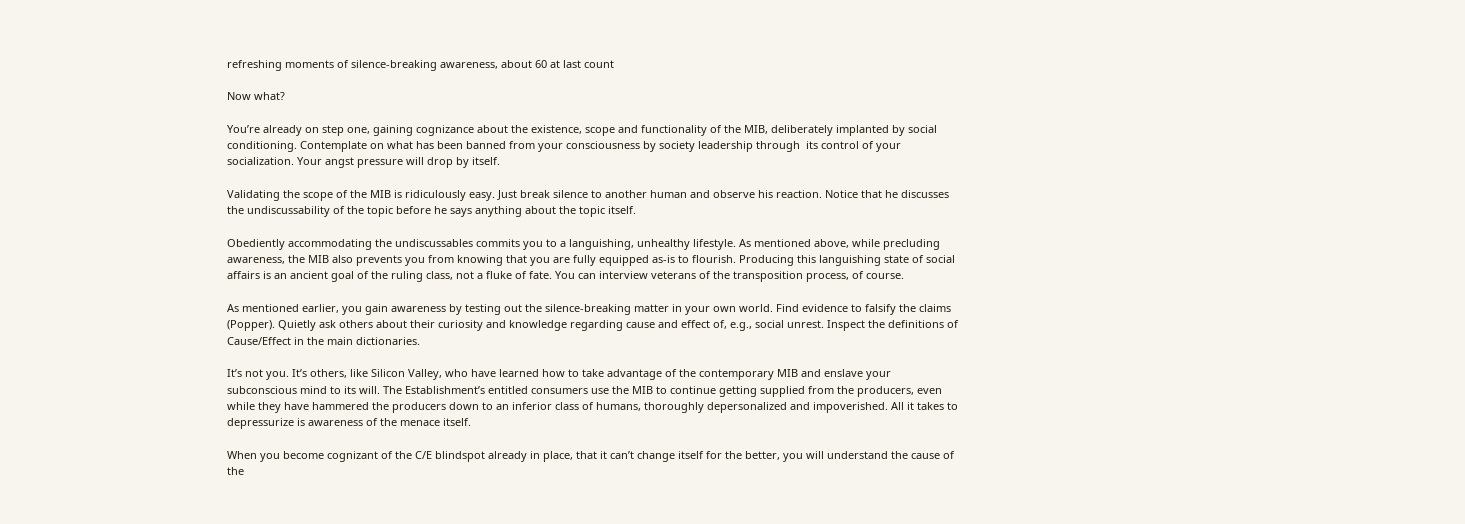refreshing moments of silence-breaking awareness, about 60 at last count

Now what?

You’re already on step one, gaining cognizance about the existence, scope and functionality of the MIB, deliberately implanted by social conditioning. Contemplate on what has been banned from your consciousness by society leadership through  its control of your socialization. Your angst pressure will drop by itself.

Validating the scope of the MIB is ridiculously easy. Just break silence to another human and observe his reaction. Notice that he discusses the undiscussability of the topic before he says anything about the topic itself.

Obediently accommodating the undiscussables commits you to a languishing, unhealthy lifestyle. As mentioned above, while precluding awareness, the MIB also prevents you from knowing that you are fully equipped as-is to flourish. Producing this languishing state of social affairs is an ancient goal of the ruling class, not a fluke of fate. You can interview veterans of the transposition process, of course.

As mentioned earlier, you gain awareness by testing out the silence-breaking matter in your own world. Find evidence to falsify the claims (Popper). Quietly ask others about their curiosity and knowledge regarding cause and effect of, e.g., social unrest. Inspect the definitions of Cause/Effect in the main dictionaries.

It’s not you. It’s others, like Silicon Valley, who have learned how to take advantage of the contemporary MIB and enslave your subconscious mind to its will. The Establishment’s entitled consumers use the MIB to continue getting supplied from the producers, even while they have hammered the producers down to an inferior class of humans, thoroughly depersonalized and impoverished. All it takes to depressurize is awareness of the menace itself.

When you become cognizant of the C/E blindspot already in place, that it can’t change itself for the better, you will understand the cause of the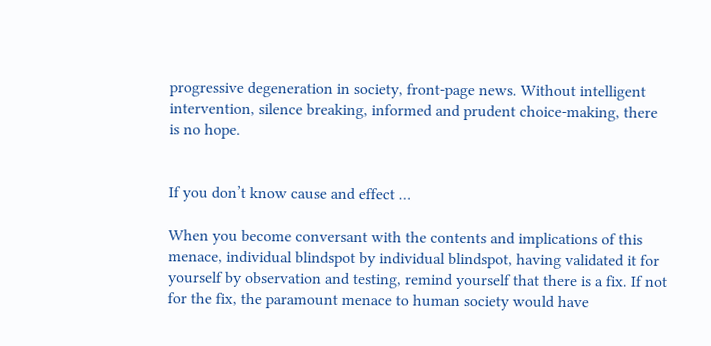progressive degeneration in society, front-page news. Without intelligent intervention, silence breaking, informed and prudent choice-making, there is no hope.


If you don’t know cause and effect …

When you become conversant with the contents and implications of this menace, individual blindspot by individual blindspot, having validated it for yourself by observation and testing, remind yourself that there is a fix. If not for the fix, the paramount menace to human society would have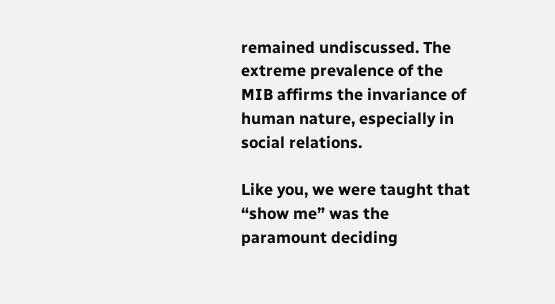remained undiscussed. The extreme prevalence of the MIB affirms the invariance of human nature, especially in social relations.

Like you, we were taught that “show me” was the paramount deciding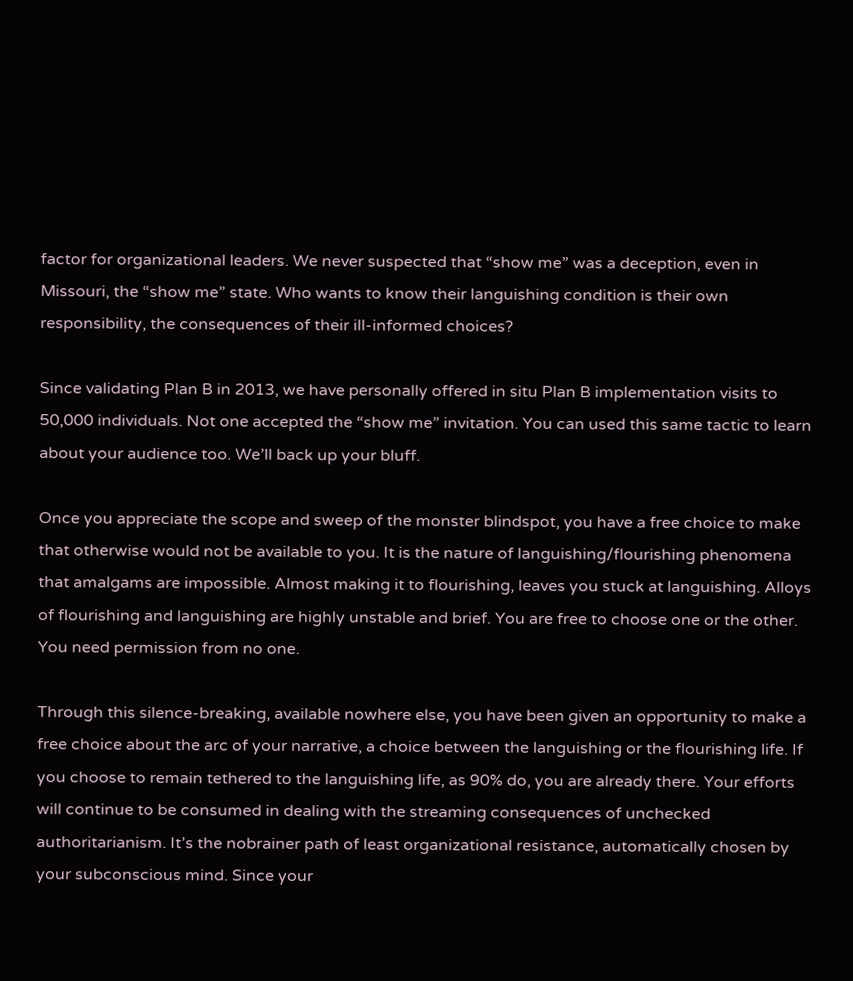factor for organizational leaders. We never suspected that “show me” was a deception, even in Missouri, the “show me” state. Who wants to know their languishing condition is their own responsibility, the consequences of their ill-informed choices?

Since validating Plan B in 2013, we have personally offered in situ Plan B implementation visits to 50,000 individuals. Not one accepted the “show me” invitation. You can used this same tactic to learn about your audience too. We’ll back up your bluff.

Once you appreciate the scope and sweep of the monster blindspot, you have a free choice to make that otherwise would not be available to you. It is the nature of languishing/flourishing phenomena that amalgams are impossible. Almost making it to flourishing, leaves you stuck at languishing. Alloys of flourishing and languishing are highly unstable and brief. You are free to choose one or the other. You need permission from no one.

Through this silence-breaking, available nowhere else, you have been given an opportunity to make a free choice about the arc of your narrative, a choice between the languishing or the flourishing life. If you choose to remain tethered to the languishing life, as 90% do, you are already there. Your efforts will continue to be consumed in dealing with the streaming consequences of unchecked authoritarianism. It’s the nobrainer path of least organizational resistance, automatically chosen by your subconscious mind. Since your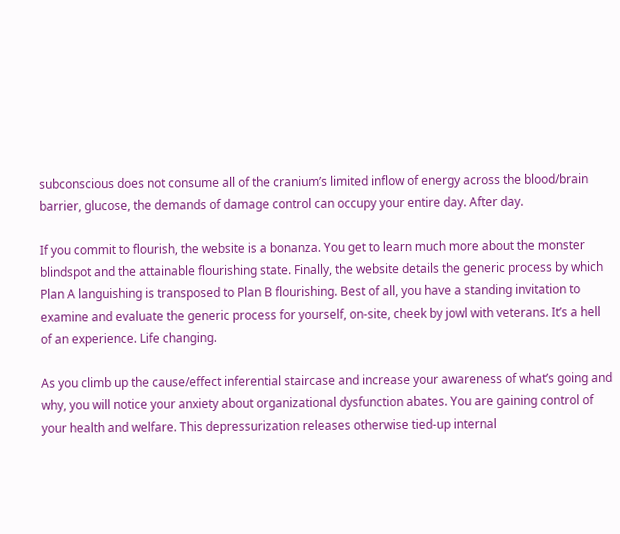subconscious does not consume all of the cranium’s limited inflow of energy across the blood/brain barrier, glucose, the demands of damage control can occupy your entire day. After day.

If you commit to flourish, the website is a bonanza. You get to learn much more about the monster blindspot and the attainable flourishing state. Finally, the website details the generic process by which Plan A languishing is transposed to Plan B flourishing. Best of all, you have a standing invitation to examine and evaluate the generic process for yourself, on-site, cheek by jowl with veterans. It’s a hell of an experience. Life changing.

As you climb up the cause/effect inferential staircase and increase your awareness of what’s going and why, you will notice your anxiety about organizational dysfunction abates. You are gaining control of your health and welfare. This depressurization releases otherwise tied-up internal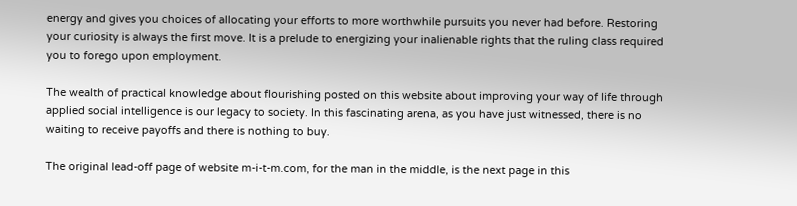energy and gives you choices of allocating your efforts to more worthwhile pursuits you never had before. Restoring your curiosity is always the first move. It is a prelude to energizing your inalienable rights that the ruling class required you to forego upon employment.

The wealth of practical knowledge about flourishing posted on this website about improving your way of life through applied social intelligence is our legacy to society. In this fascinating arena, as you have just witnessed, there is no waiting to receive payoffs and there is nothing to buy.

The original lead-off page of website m-i-t-m.com, for the man in the middle, is the next page in this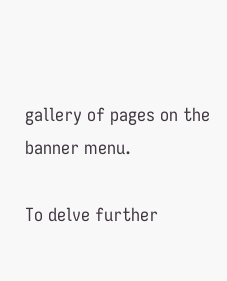gallery of pages on the banner menu.

To delve further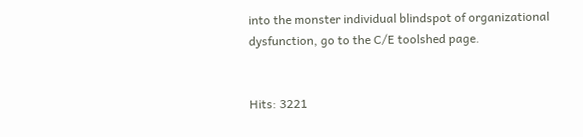into the monster individual blindspot of organizational dysfunction, go to the C/E toolshed page.


Hits: 3221